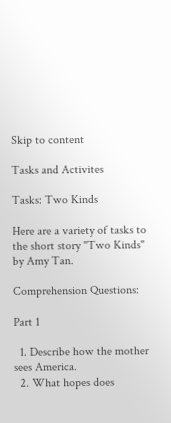Skip to content

Tasks and Activites

Tasks: Two Kinds

Here are a variety of tasks to the short story "Two Kinds" by Amy Tan.

Comprehension Questions:

Part 1

  1. Describe how the mother sees America.
  2. What hopes does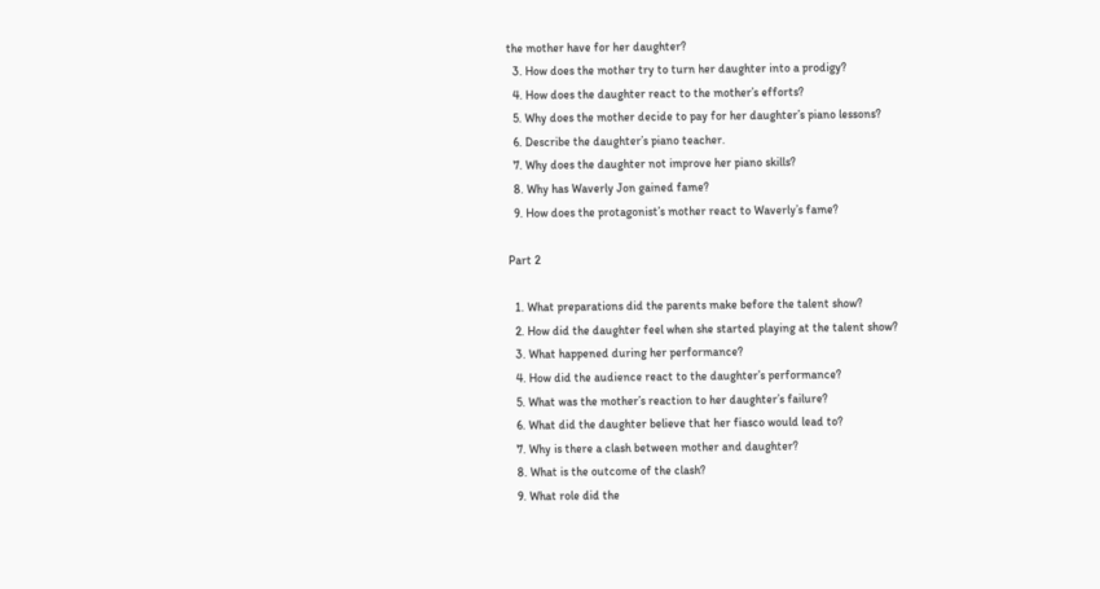the mother have for her daughter?
  3. How does the mother try to turn her daughter into a prodigy?
  4. How does the daughter react to the mother’s efforts?
  5. Why does the mother decide to pay for her daughter’s piano lessons?
  6. Describe the daughter’s piano teacher.
  7. Why does the daughter not improve her piano skills?
  8. Why has Waverly Jon gained fame?
  9. How does the protagonist’s mother react to Waverly’s fame?

Part 2

  1. What preparations did the parents make before the talent show?
  2. How did the daughter feel when she started playing at the talent show?
  3. What happened during her performance?
  4. How did the audience react to the daughter’s performance?
  5. What was the mother’s reaction to her daughter’s failure?
  6. What did the daughter believe that her fiasco would lead to?
  7. Why is there a clash between mother and daughter?
  8. What is the outcome of the clash?
  9. What role did the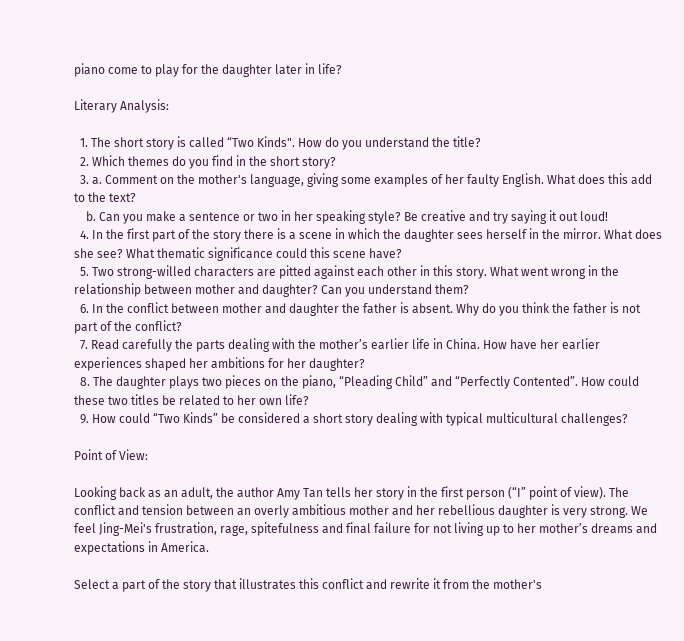piano come to play for the daughter later in life?

Literary Analysis:

  1. The short story is called “Two Kinds". How do you understand the title?
  2. Which themes do you find in the short story?
  3. a. Comment on the mother's language, giving some examples of her faulty English. What does this add to the text?
    b. Can you make a sentence or two in her speaking style? Be creative and try saying it out loud!
  4. In the first part of the story there is a scene in which the daughter sees herself in the mirror. What does she see? What thematic significance could this scene have?
  5. Two strong-willed characters are pitted against each other in this story. What went wrong in the relationship between mother and daughter? Can you understand them?
  6. In the conflict between mother and daughter the father is absent. Why do you think the father is not part of the conflict?
  7. Read carefully the parts dealing with the mother’s earlier life in China. How have her earlier experiences shaped her ambitions for her daughter?
  8. The daughter plays two pieces on the piano, “Pleading Child” and “Perfectly Contented”. How could these two titles be related to her own life?
  9. How could “Two Kinds” be considered a short story dealing with typical multicultural challenges?

Point of View:

Looking back as an adult, the author Amy Tan tells her story in the first person (“I” point of view). The conflict and tension between an overly ambitious mother and her rebellious daughter is very strong. We feel Jing-Mei's frustration, rage, spitefulness and final failure for not living up to her mother’s dreams and expectations in America.

Select a part of the story that illustrates this conflict and rewrite it from the mother's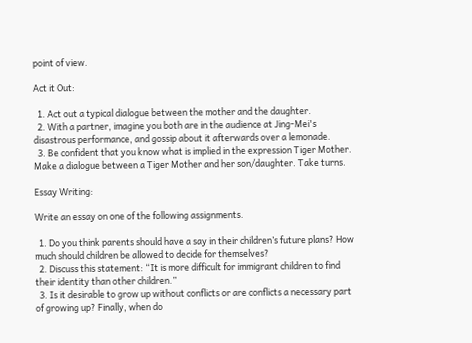point of view.

Act it Out:

  1. Act out a typical dialogue between the mother and the daughter.
  2. With a partner, imagine you both are in the audience at Jing-Mei's disastrous performance, and gossip about it afterwards over a lemonade.
  3. Be confident that you know what is implied in the expression Tiger Mother. Make a dialogue between a Tiger Mother and her son/daughter. Take turns.

Essay Writing:

Write an essay on one of the following assignments.

  1. Do you think parents should have a say in their children’s future plans? How much should children be allowed to decide for themselves?
  2. Discuss this statement: “It is more difficult for immigrant children to find their identity than other children.”
  3. Is it desirable to grow up without conflicts or are conflicts a necessary part of growing up? Finally, when do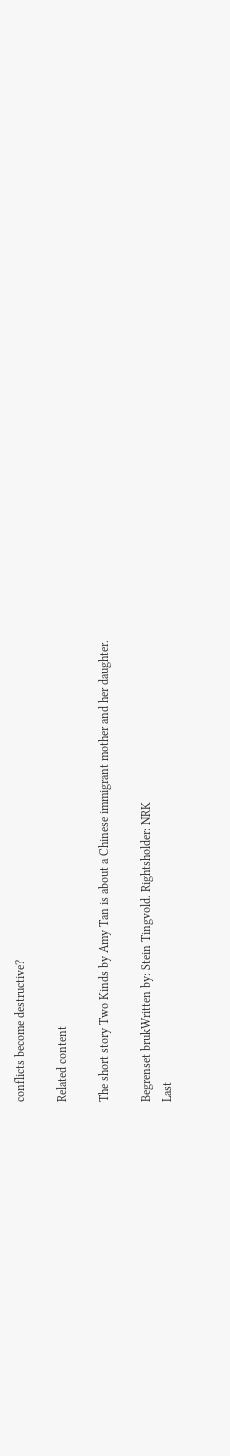conflicts become destructive?

Related content

The short story Two Kinds by Amy Tan is about a Chinese immigrant mother and her daughter.

Begrenset brukWritten by: Stein Tingvold. Rightsholder: NRK
Last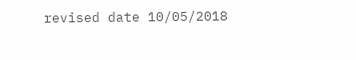revised date 10/05/2018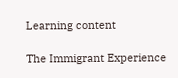Learning content

The Immigrant Experience